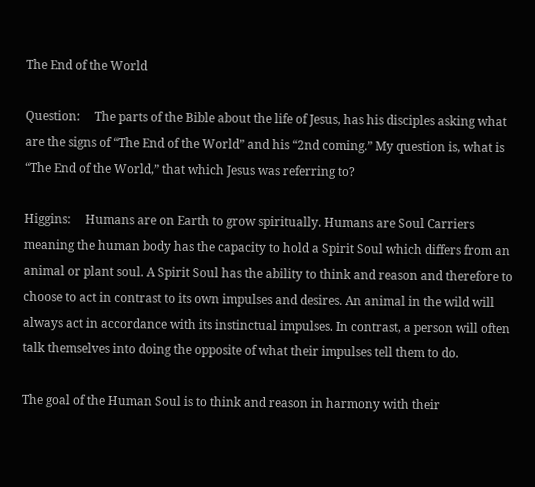The End of the World

Question:     The parts of the Bible about the life of Jesus, has his disciples asking what are the signs of “The End of the World” and his “2nd coming.” My question is, what is “The End of the World,” that which Jesus was referring to?

Higgins:     Humans are on Earth to grow spiritually. Humans are Soul Carriers meaning the human body has the capacity to hold a Spirit Soul which differs from an animal or plant soul. A Spirit Soul has the ability to think and reason and therefore to choose to act in contrast to its own impulses and desires. An animal in the wild will always act in accordance with its instinctual impulses. In contrast, a person will often talk themselves into doing the opposite of what their impulses tell them to do.

The goal of the Human Soul is to think and reason in harmony with their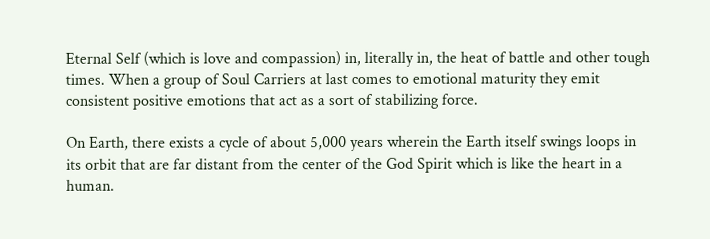Eternal Self (which is love and compassion) in, literally in, the heat of battle and other tough times. When a group of Soul Carriers at last comes to emotional maturity they emit consistent positive emotions that act as a sort of stabilizing force.

On Earth, there exists a cycle of about 5,000 years wherein the Earth itself swings loops in its orbit that are far distant from the center of the God Spirit which is like the heart in a human.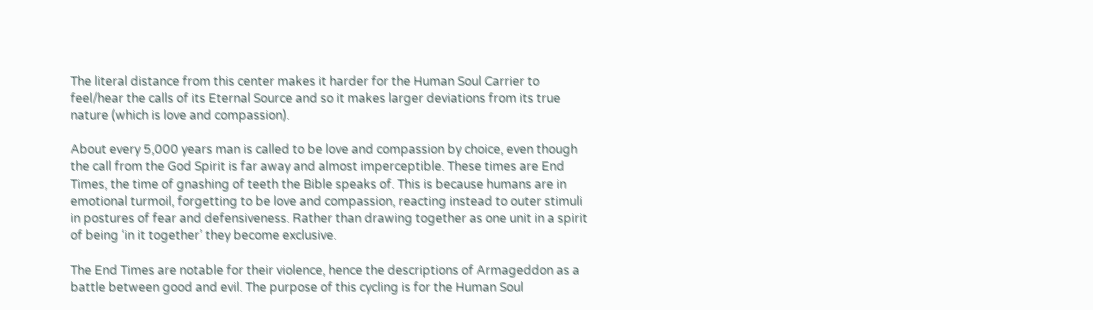The literal distance from this center makes it harder for the Human Soul Carrier to feel/hear the calls of its Eternal Source and so it makes larger deviations from its true nature (which is love and compassion).

About every 5,000 years man is called to be love and compassion by choice, even though the call from the God Spirit is far away and almost imperceptible. These times are End Times, the time of gnashing of teeth the Bible speaks of. This is because humans are in emotional turmoil, forgetting to be love and compassion, reacting instead to outer stimuli in postures of fear and defensiveness. Rather than drawing together as one unit in a spirit of being ‘in it together’ they become exclusive.

The End Times are notable for their violence, hence the descriptions of Armageddon as a battle between good and evil. The purpose of this cycling is for the Human Soul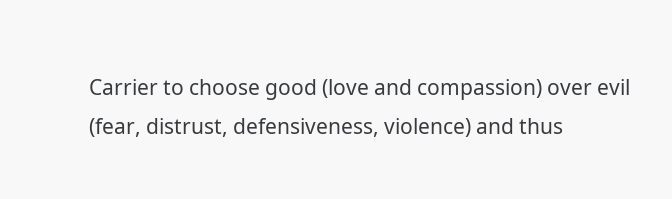Carrier to choose good (love and compassion) over evil (fear, distrust, defensiveness, violence) and thus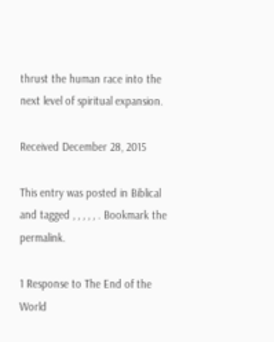thrust the human race into the next level of spiritual expansion.

Received December 28, 2015

This entry was posted in Biblical and tagged , , , , , . Bookmark the permalink.

1 Response to The End of the World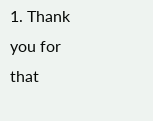1. Thank you for that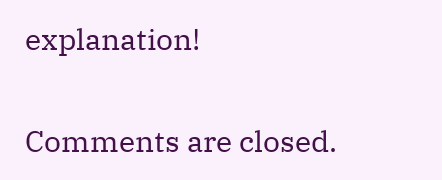explanation!

Comments are closed.